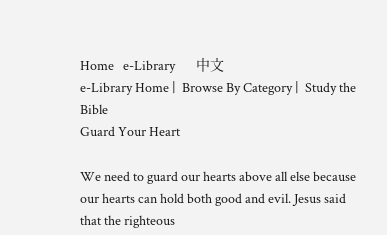Home   e-Library       中文
e-Library Home |  Browse By Category |  Study the Bible
Guard Your Heart

We need to guard our hearts above all else because our hearts can hold both good and evil. Jesus said that the righteous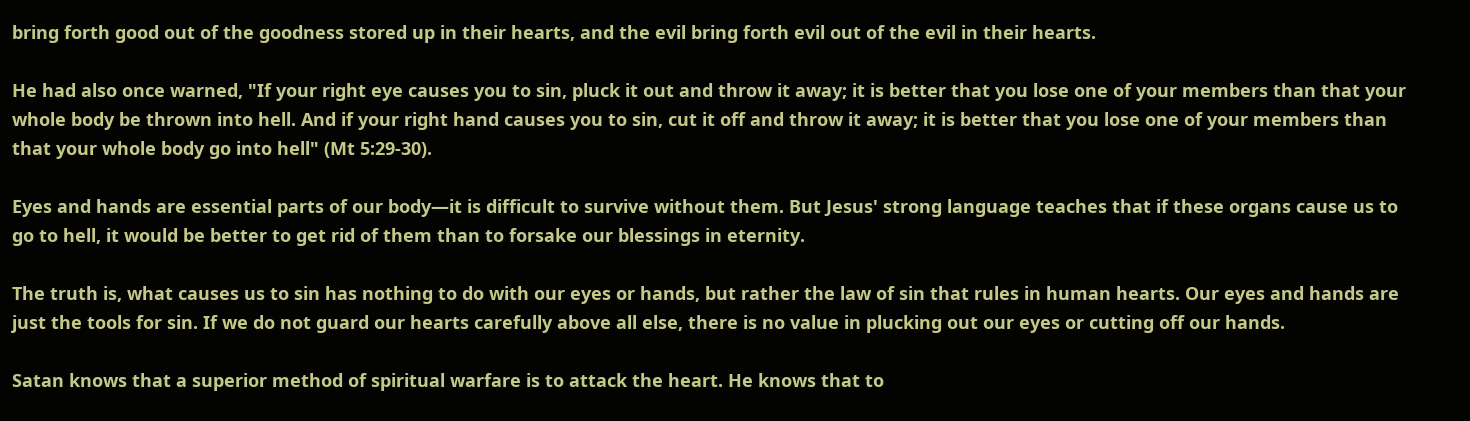bring forth good out of the goodness stored up in their hearts, and the evil bring forth evil out of the evil in their hearts.

He had also once warned, "If your right eye causes you to sin, pluck it out and throw it away; it is better that you lose one of your members than that your whole body be thrown into hell. And if your right hand causes you to sin, cut it off and throw it away; it is better that you lose one of your members than that your whole body go into hell" (Mt 5:29-30).

Eyes and hands are essential parts of our body—it is difficult to survive without them. But Jesus' strong language teaches that if these organs cause us to go to hell, it would be better to get rid of them than to forsake our blessings in eternity.

The truth is, what causes us to sin has nothing to do with our eyes or hands, but rather the law of sin that rules in human hearts. Our eyes and hands are just the tools for sin. If we do not guard our hearts carefully above all else, there is no value in plucking out our eyes or cutting off our hands.

Satan knows that a superior method of spiritual warfare is to attack the heart. He knows that to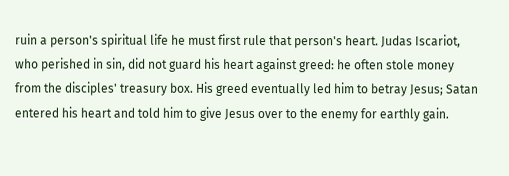ruin a person's spiritual life he must first rule that person's heart. Judas Iscariot, who perished in sin, did not guard his heart against greed: he often stole money from the disciples' treasury box. His greed eventually led him to betray Jesus; Satan entered his heart and told him to give Jesus over to the enemy for earthly gain.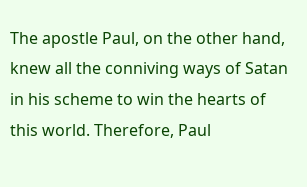The apostle Paul, on the other hand, knew all the conniving ways of Satan in his scheme to win the hearts of this world. Therefore, Paul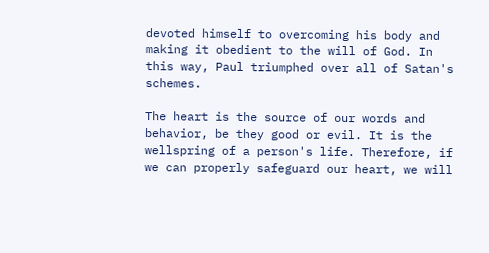devoted himself to overcoming his body and making it obedient to the will of God. In this way, Paul triumphed over all of Satan's schemes.

The heart is the source of our words and behavior, be they good or evil. It is the wellspring of a person's life. Therefore, if we can properly safeguard our heart, we will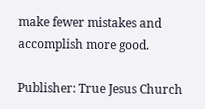make fewer mistakes and accomplish more good.

Publisher: True Jesus Church